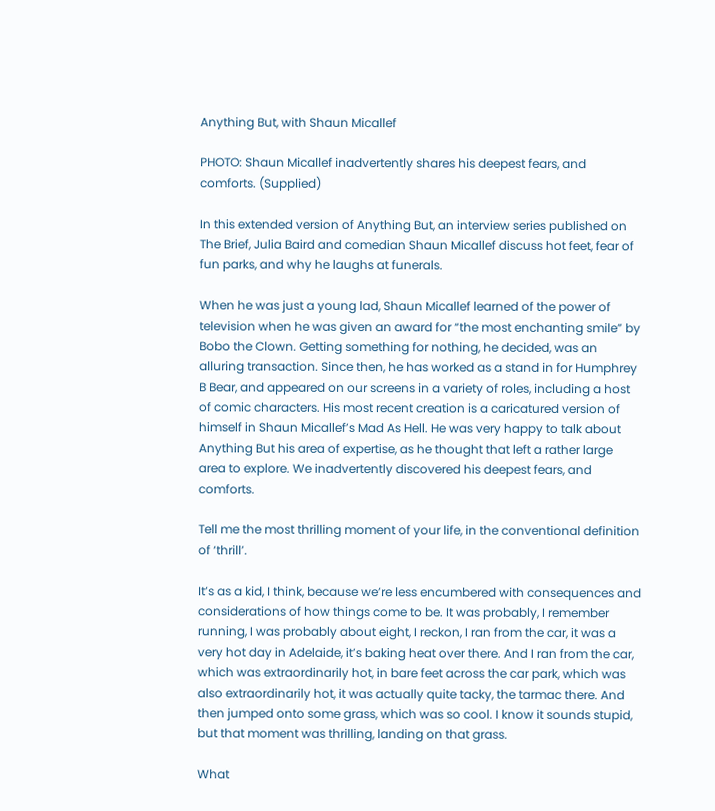Anything But, with Shaun Micallef

PHOTO: Shaun Micallef inadvertently shares his deepest fears, and comforts. (Supplied)

In this extended version of Anything But, an interview series published on The Brief, Julia Baird and comedian Shaun Micallef discuss hot feet, fear of fun parks, and why he laughs at funerals.

When he was just a young lad, Shaun Micallef learned of the power of television when he was given an award for “the most enchanting smile” by Bobo the Clown. Getting something for nothing, he decided, was an alluring transaction. Since then, he has worked as a stand in for Humphrey B Bear, and appeared on our screens in a variety of roles, including a host of comic characters. His most recent creation is a caricatured version of himself in Shaun Micallef’s Mad As Hell. He was very happy to talk about Anything But his area of expertise, as he thought that left a rather large area to explore. We inadvertently discovered his deepest fears, and comforts.

Tell me the most thrilling moment of your life, in the conventional definition of ‘thrill’.

It’s as a kid, I think, because we’re less encumbered with consequences and considerations of how things come to be. It was probably, I remember running, I was probably about eight, I reckon, I ran from the car, it was a very hot day in Adelaide, it’s baking heat over there. And I ran from the car, which was extraordinarily hot, in bare feet across the car park, which was also extraordinarily hot, it was actually quite tacky, the tarmac there. And then jumped onto some grass, which was so cool. I know it sounds stupid, but that moment was thrilling, landing on that grass.

What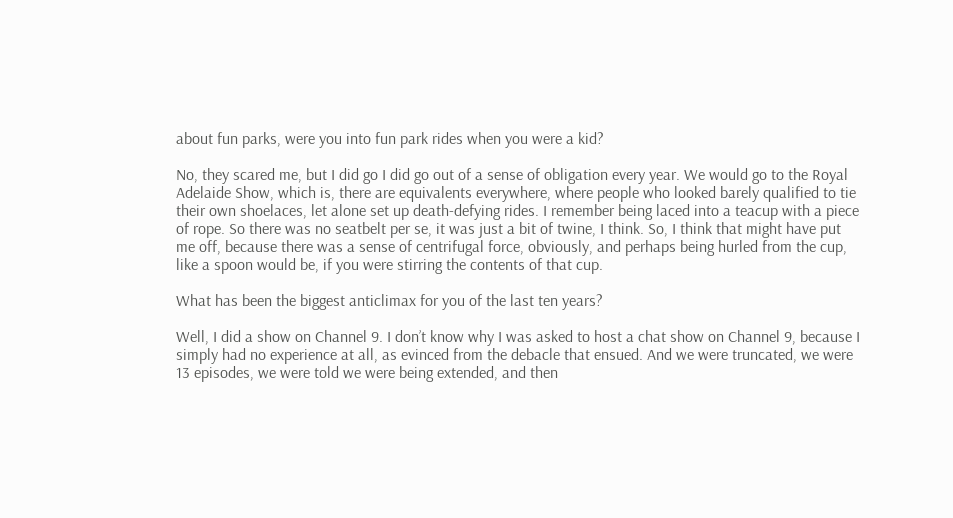about fun parks, were you into fun park rides when you were a kid?

No, they scared me, but I did go I did go out of a sense of obligation every year. We would go to the Royal Adelaide Show, which is, there are equivalents everywhere, where people who looked barely qualified to tie their own shoelaces, let alone set up death-defying rides. I remember being laced into a teacup with a piece of rope. So there was no seatbelt per se, it was just a bit of twine, I think. So, I think that might have put me off, because there was a sense of centrifugal force, obviously, and perhaps being hurled from the cup, like a spoon would be, if you were stirring the contents of that cup.

What has been the biggest anticlimax for you of the last ten years?

Well, I did a show on Channel 9. I don’t know why I was asked to host a chat show on Channel 9, because I simply had no experience at all, as evinced from the debacle that ensued. And we were truncated, we were 13 episodes, we were told we were being extended, and then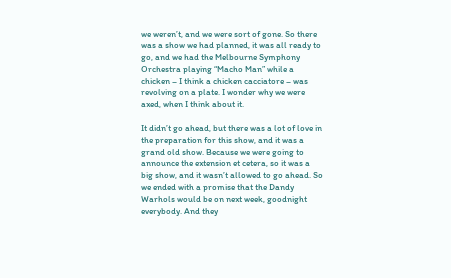we weren’t, and we were sort of gone. So there was a show we had planned, it was all ready to go, and we had the Melbourne Symphony Orchestra playing “Macho Man” while a chicken – I think a chicken cacciatore – was revolving on a plate. I wonder why we were axed, when I think about it.

It didn’t go ahead, but there was a lot of love in the preparation for this show, and it was a grand old show. Because we were going to announce the extension et cetera, so it was a big show, and it wasn’t allowed to go ahead. So we ended with a promise that the Dandy Warhols would be on next week, goodnight everybody. And they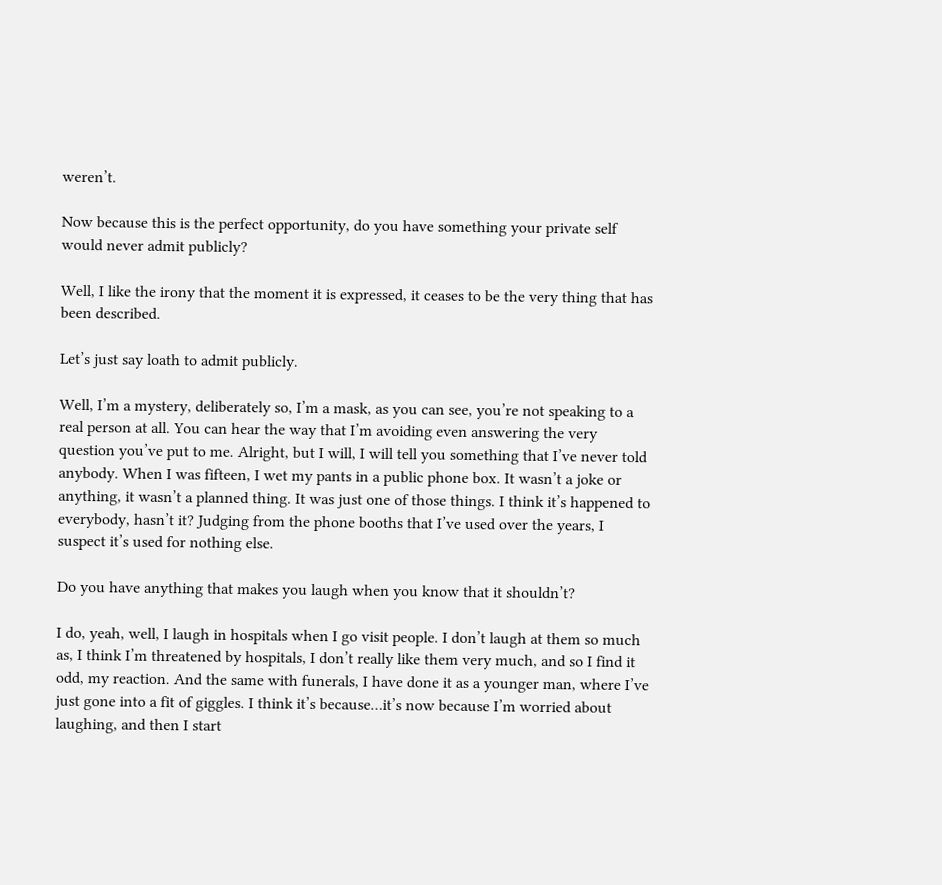weren’t.

Now because this is the perfect opportunity, do you have something your private self would never admit publicly?

Well, I like the irony that the moment it is expressed, it ceases to be the very thing that has been described.

Let’s just say loath to admit publicly.

Well, I’m a mystery, deliberately so, I’m a mask, as you can see, you’re not speaking to a real person at all. You can hear the way that I’m avoiding even answering the very question you’ve put to me. Alright, but I will, I will tell you something that I’ve never told anybody. When I was fifteen, I wet my pants in a public phone box. It wasn’t a joke or anything, it wasn’t a planned thing. It was just one of those things. I think it’s happened to everybody, hasn’t it? Judging from the phone booths that I’ve used over the years, I suspect it’s used for nothing else.

Do you have anything that makes you laugh when you know that it shouldn’t?

I do, yeah, well, I laugh in hospitals when I go visit people. I don’t laugh at them so much as, I think I’m threatened by hospitals, I don’t really like them very much, and so I find it odd, my reaction. And the same with funerals, I have done it as a younger man, where I’ve just gone into a fit of giggles. I think it’s because…it’s now because I’m worried about laughing, and then I start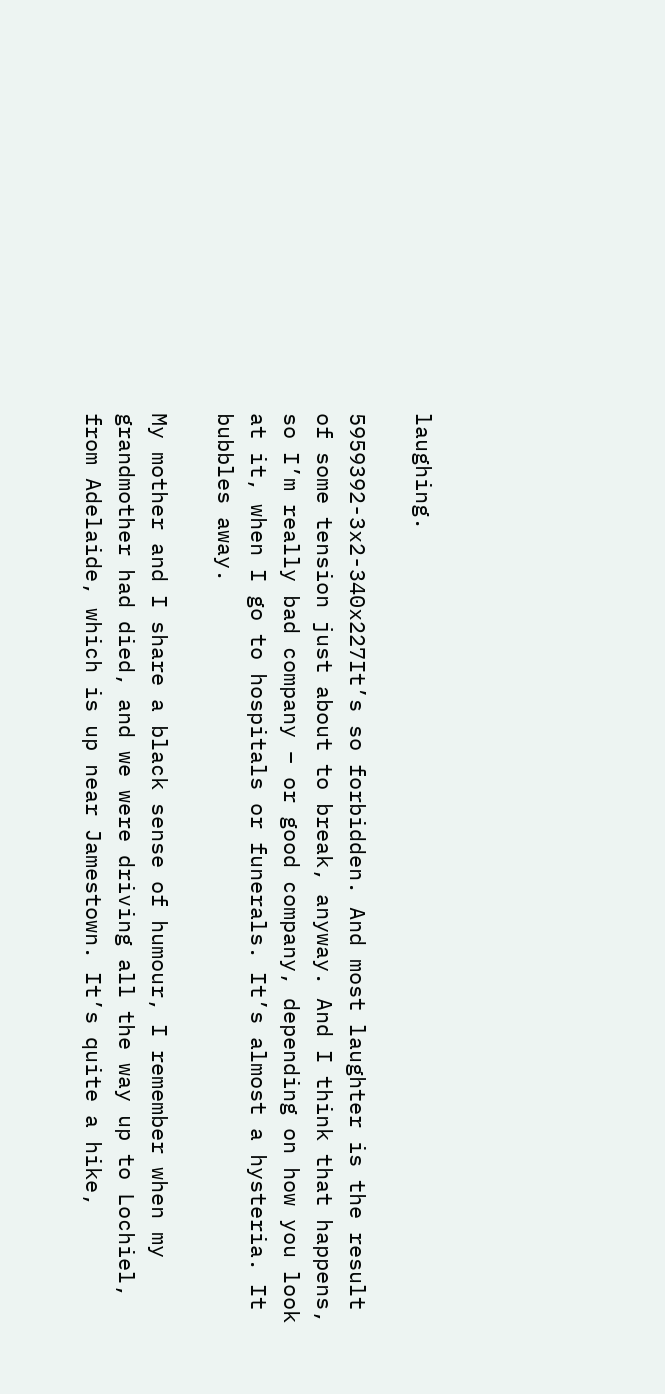laughing.

5959392-3x2-340x227It’s so forbidden. And most laughter is the result of some tension just about to break, anyway. And I think that happens, so I’m really bad company – or good company, depending on how you look at it, when I go to hospitals or funerals. It’s almost a hysteria. It bubbles away.

My mother and I share a black sense of humour, I remember when my grandmother had died, and we were driving all the way up to Lochiel, from Adelaide, which is up near Jamestown. It’s quite a hike,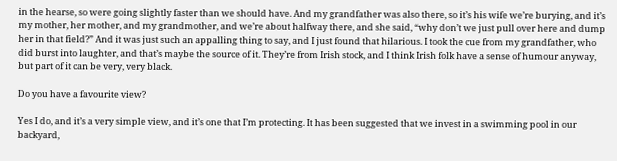in the hearse, so were going slightly faster than we should have. And my grandfather was also there, so it’s his wife we’re burying, and it’s my mother, her mother, and my grandmother, and we’re about halfway there, and she said, “why don’t we just pull over here and dump her in that field?” And it was just such an appalling thing to say, and I just found that hilarious. I took the cue from my grandfather, who did burst into laughter, and that’s maybe the source of it. They’re from Irish stock, and I think Irish folk have a sense of humour anyway, but part of it can be very, very black.

Do you have a favourite view?

Yes I do, and it’s a very simple view, and it’s one that I’m protecting. It has been suggested that we invest in a swimming pool in our backyard,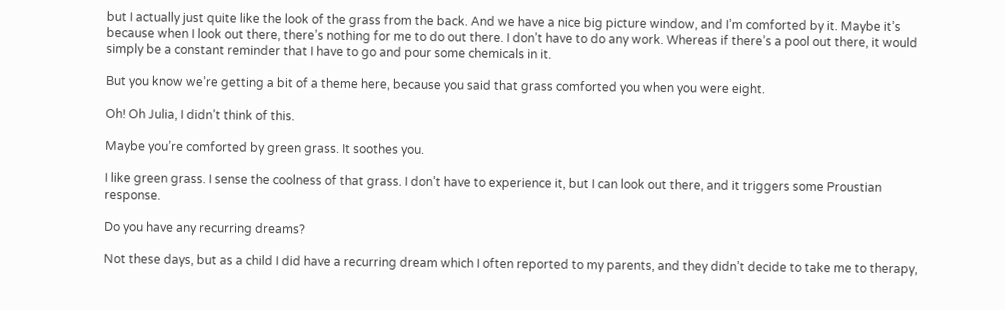but I actually just quite like the look of the grass from the back. And we have a nice big picture window, and I’m comforted by it. Maybe it’s because when I look out there, there’s nothing for me to do out there. I don’t have to do any work. Whereas if there’s a pool out there, it would simply be a constant reminder that I have to go and pour some chemicals in it.

But you know we’re getting a bit of a theme here, because you said that grass comforted you when you were eight.

Oh! Oh Julia, I didn’t think of this.

Maybe you’re comforted by green grass. It soothes you.

I like green grass. I sense the coolness of that grass. I don’t have to experience it, but I can look out there, and it triggers some Proustian response.

Do you have any recurring dreams?

Not these days, but as a child I did have a recurring dream which I often reported to my parents, and they didn’t decide to take me to therapy,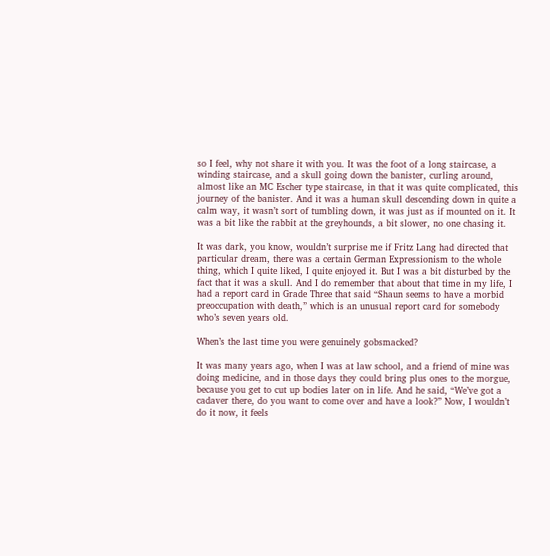so I feel, why not share it with you. It was the foot of a long staircase, a winding staircase, and a skull going down the banister, curling around, almost like an MC Escher type staircase, in that it was quite complicated, this journey of the banister. And it was a human skull descending down in quite a calm way, it wasn’t sort of tumbling down, it was just as if mounted on it. It was a bit like the rabbit at the greyhounds, a bit slower, no one chasing it.

It was dark, you know, wouldn’t surprise me if Fritz Lang had directed that particular dream, there was a certain German Expressionism to the whole thing, which I quite liked, I quite enjoyed it. But I was a bit disturbed by the fact that it was a skull. And I do remember that about that time in my life, I had a report card in Grade Three that said “Shaun seems to have a morbid preoccupation with death,” which is an unusual report card for somebody who’s seven years old.

When’s the last time you were genuinely gobsmacked?

It was many years ago, when I was at law school, and a friend of mine was doing medicine, and in those days they could bring plus ones to the morgue, because you get to cut up bodies later on in life. And he said, “We’ve got a cadaver there, do you want to come over and have a look?” Now, I wouldn’t do it now, it feels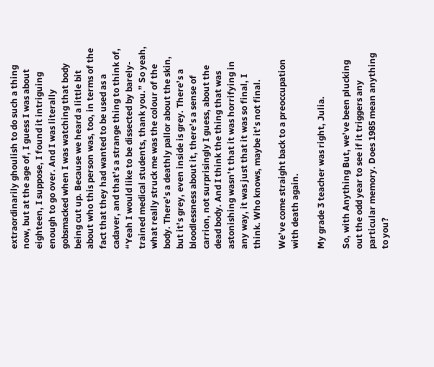extraordinarily ghoulish to do such a thing now, but at the age of, I guess I was about eighteen, I suppose, I found it intriguing enough to go over. And I was literally gobsmacked when I was watching that body being cut up. Because we heard a little bit about who this person was, too, in terms of the fact that they had wanted to be used as a cadaver, and that’s a strange thing to think of, “Yeah I would like to be dissected by barely-trained medical students, thank you.” So yeah, what really struck me was the colour of the body. There’s a deathly pallor about the skin, but it’s grey, even inside is grey. There’s a bloodlessness about it, there’s a sense of carrion, not surprisingly I guess, about the dead body. And I think the thing that was astonishing wasn’t that it was horrifying in any way, it was just that it was so final, I think. Who knows, maybe it’s not final.

We’ve come straight back to a preoccupation with death again.

My grade 3 teacher was right, Julia.

So, with Anything But, we’ve been plucking out the odd year to see if it triggers any particular memory. Does 1985 mean anything to you?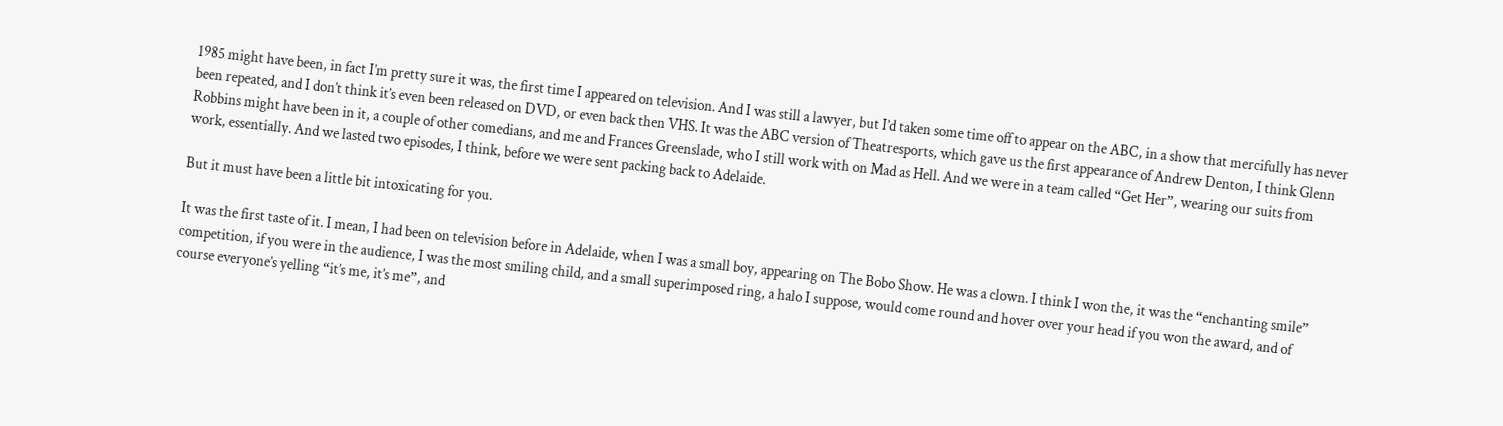1985 might have been, in fact I’m pretty sure it was, the first time I appeared on television. And I was still a lawyer, but I’d taken some time off to appear on the ABC, in a show that mercifully has never been repeated, and I don’t think it’s even been released on DVD, or even back then VHS. It was the ABC version of Theatresports, which gave us the first appearance of Andrew Denton, I think Glenn Robbins might have been in it, a couple of other comedians, and me and Frances Greenslade, who I still work with on Mad as Hell. And we were in a team called “Get Her”, wearing our suits from work, essentially. And we lasted two episodes, I think, before we were sent packing back to Adelaide.

But it must have been a little bit intoxicating for you.

It was the first taste of it. I mean, I had been on television before in Adelaide, when I was a small boy, appearing on The Bobo Show. He was a clown. I think I won the, it was the “enchanting smile” competition, if you were in the audience, I was the most smiling child, and a small superimposed ring, a halo I suppose, would come round and hover over your head if you won the award, and of course everyone’s yelling “it’s me, it’s me”, and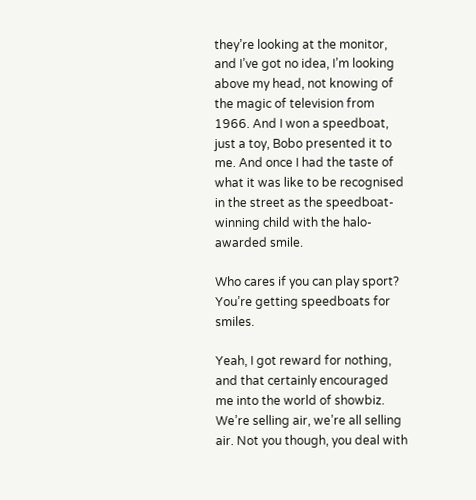they’re looking at the monitor, and I’ve got no idea, I’m looking above my head, not knowing of the magic of television from 1966. And I won a speedboat, just a toy, Bobo presented it to me. And once I had the taste of what it was like to be recognised in the street as the speedboat-winning child with the halo-awarded smile.

Who cares if you can play sport? You’re getting speedboats for smiles.

Yeah, I got reward for nothing, and that certainly encouraged me into the world of showbiz. We’re selling air, we’re all selling air. Not you though, you deal with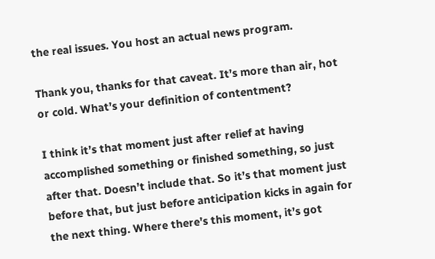the real issues. You host an actual news program.

Thank you, thanks for that caveat. It’s more than air, hot or cold. What’s your definition of contentment?

I think it’s that moment just after relief at having accomplished something or finished something, so just after that. Doesn’t include that. So it’s that moment just before that, but just before anticipation kicks in again for the next thing. Where there’s this moment, it’s got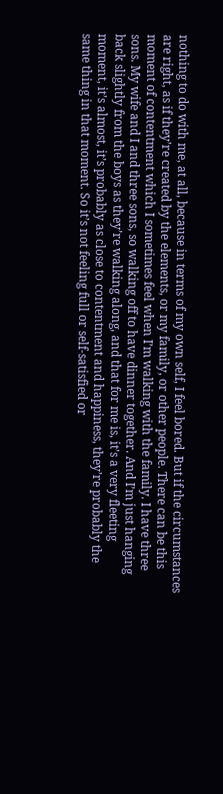nothing to do with me, at all, because in terms of my own self, I feel bored. But if the circumstances are right, as if they’re created by the elements, or my family, or other people. There can be this moment of contentment which I sometimes feel when I’m walking with the family. I have three sons. My wife and I and three sons, so walking off to have dinner together. And I’m just hanging back slightly from the boys as they’re walking along, and that for me is, it’s a very fleeting moment, it’s almost, it’s probably as close to contentment and happiness, they’re probably the same thing in that moment. So it’s not feeling full or self-satisfied or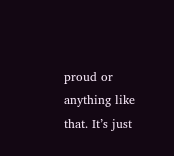proud or anything like that. It’s just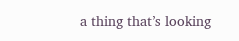a thing that’s looking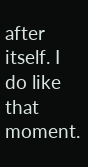after itself. I do like that moment.